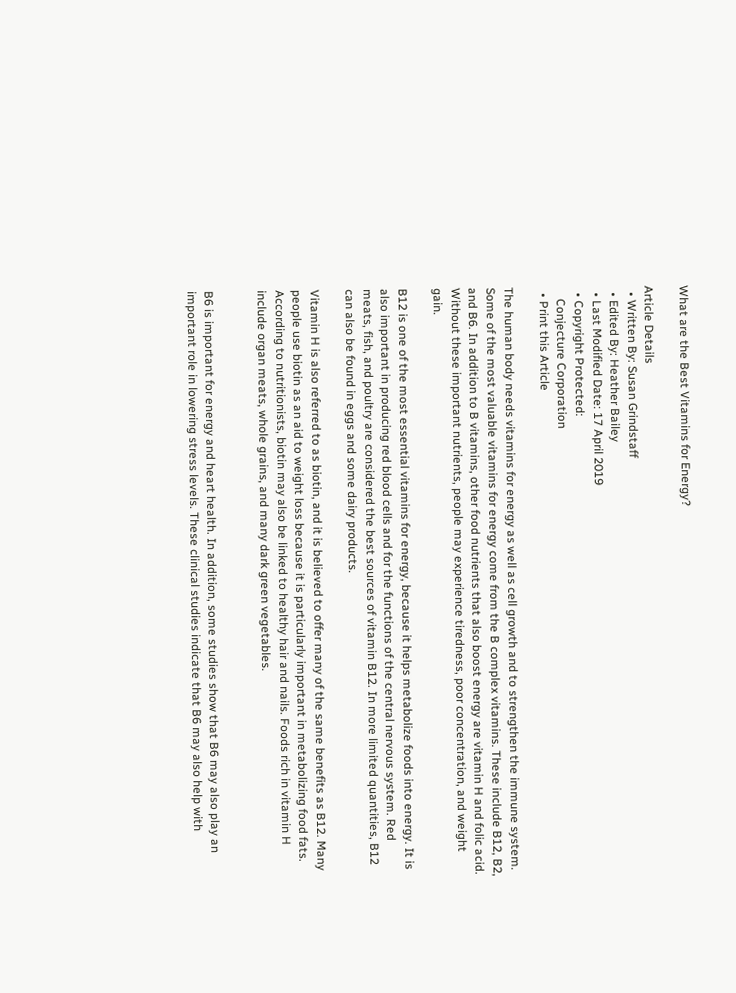What are the Best Vitamins for Energy?

Article Details
  • Written By: Susan Grindstaff
  • Edited By: Heather Bailey
  • Last Modified Date: 17 April 2019
  • Copyright Protected:
    Conjecture Corporation
  • Print this Article

The human body needs vitamins for energy as well as cell growth and to strengthen the immune system. Some of the most valuable vitamins for energy come from the B complex vitamins. These include B12, B2, and B6. In addition to B vitamins, other food nutrients that also boost energy are vitamin H and folic acid. Without these important nutrients, people may experience tiredness, poor concentration, and weight gain.

B12 is one of the most essential vitamins for energy, because it helps metabolize foods into energy. It is also important in producing red blood cells and for the functions of the central nervous system. Red meats, fish, and poultry are considered the best sources of vitamin B12. In more limited quantities, B12 can also be found in eggs and some dairy products.

Vitamin H is also referred to as biotin, and it is believed to offer many of the same benefits as B12. Many people use biotin as an aid to weight loss because it is particularly important in metabolizing food fats. According to nutritionists, biotin may also be linked to healthy hair and nails. Foods rich in vitamin H include organ meats, whole grains, and many dark green vegetables.


B6 is important for energy and heart health. In addition, some studies show that B6 may also play an important role in lowering stress levels. These clinical studies indicate that B6 may also help with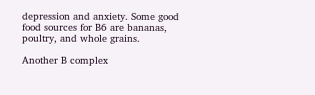depression and anxiety. Some good food sources for B6 are bananas, poultry, and whole grains.

Another B complex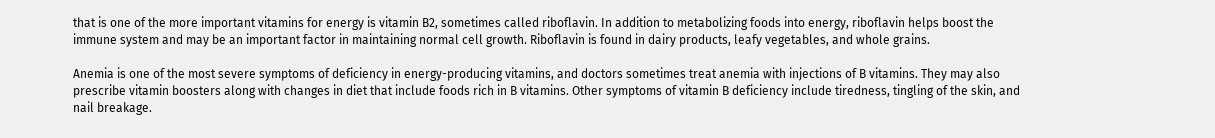that is one of the more important vitamins for energy is vitamin B2, sometimes called riboflavin. In addition to metabolizing foods into energy, riboflavin helps boost the immune system and may be an important factor in maintaining normal cell growth. Riboflavin is found in dairy products, leafy vegetables, and whole grains.

Anemia is one of the most severe symptoms of deficiency in energy-producing vitamins, and doctors sometimes treat anemia with injections of B vitamins. They may also prescribe vitamin boosters along with changes in diet that include foods rich in B vitamins. Other symptoms of vitamin B deficiency include tiredness, tingling of the skin, and nail breakage.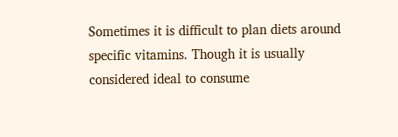Sometimes it is difficult to plan diets around specific vitamins. Though it is usually considered ideal to consume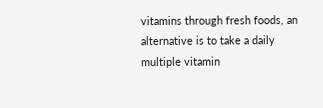vitamins through fresh foods, an alternative is to take a daily multiple vitamin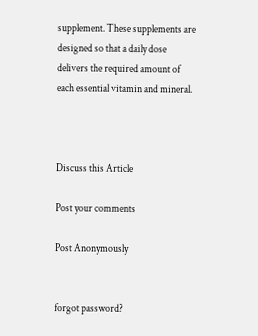supplement. These supplements are designed so that a daily dose delivers the required amount of each essential vitamin and mineral.



Discuss this Article

Post your comments

Post Anonymously


forgot password?